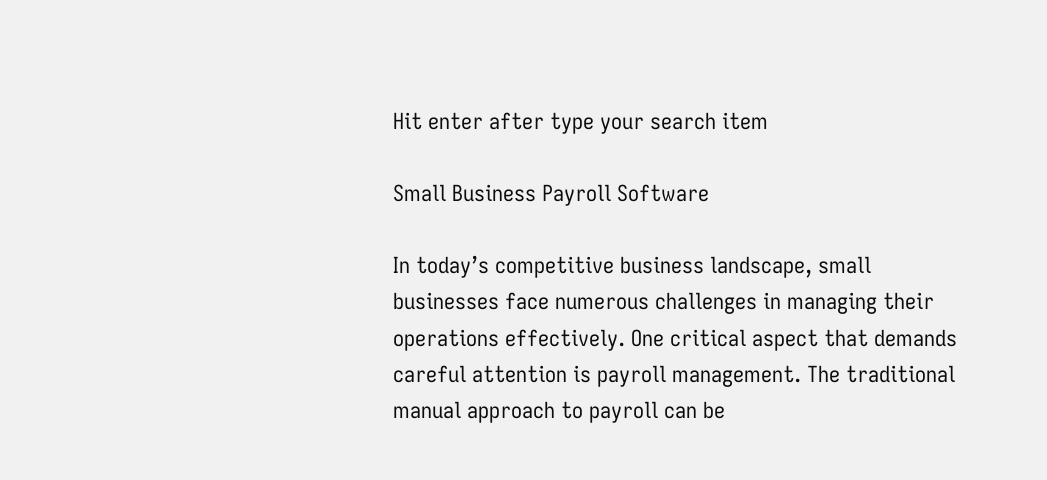Hit enter after type your search item

Small Business Payroll Software

In today’s competitive business landscape, small businesses face numerous challenges in managing their operations effectively. One critical aspect that demands careful attention is payroll management. The traditional manual approach to payroll can be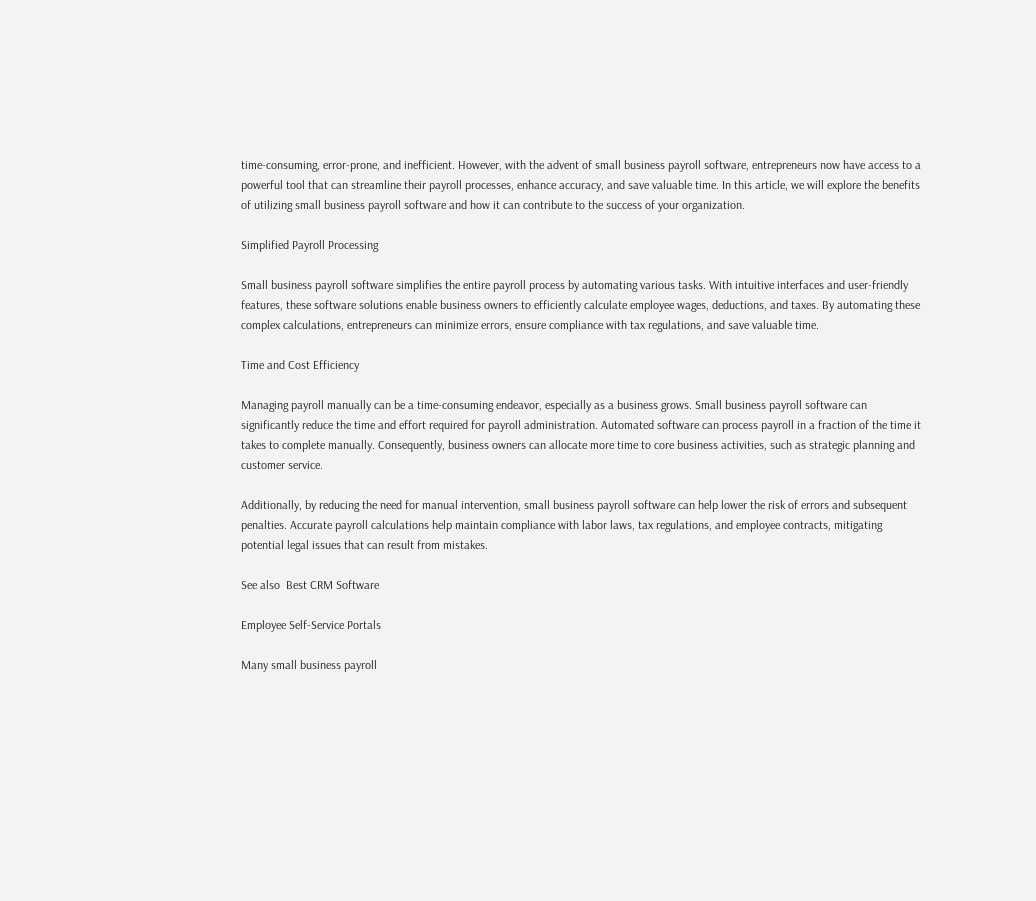time-consuming, error-prone, and inefficient. However, with the advent of small business payroll software, entrepreneurs now have access to a powerful tool that can streamline their payroll processes, enhance accuracy, and save valuable time. In this article, we will explore the benefits of utilizing small business payroll software and how it can contribute to the success of your organization.

Simplified Payroll Processing

Small business payroll software simplifies the entire payroll process by automating various tasks. With intuitive interfaces and user-friendly features, these software solutions enable business owners to efficiently calculate employee wages, deductions, and taxes. By automating these complex calculations, entrepreneurs can minimize errors, ensure compliance with tax regulations, and save valuable time.

Time and Cost Efficiency

Managing payroll manually can be a time-consuming endeavor, especially as a business grows. Small business payroll software can significantly reduce the time and effort required for payroll administration. Automated software can process payroll in a fraction of the time it takes to complete manually. Consequently, business owners can allocate more time to core business activities, such as strategic planning and customer service.

Additionally, by reducing the need for manual intervention, small business payroll software can help lower the risk of errors and subsequent penalties. Accurate payroll calculations help maintain compliance with labor laws, tax regulations, and employee contracts, mitigating potential legal issues that can result from mistakes.

See also  Best CRM Software

Employee Self-Service Portals

Many small business payroll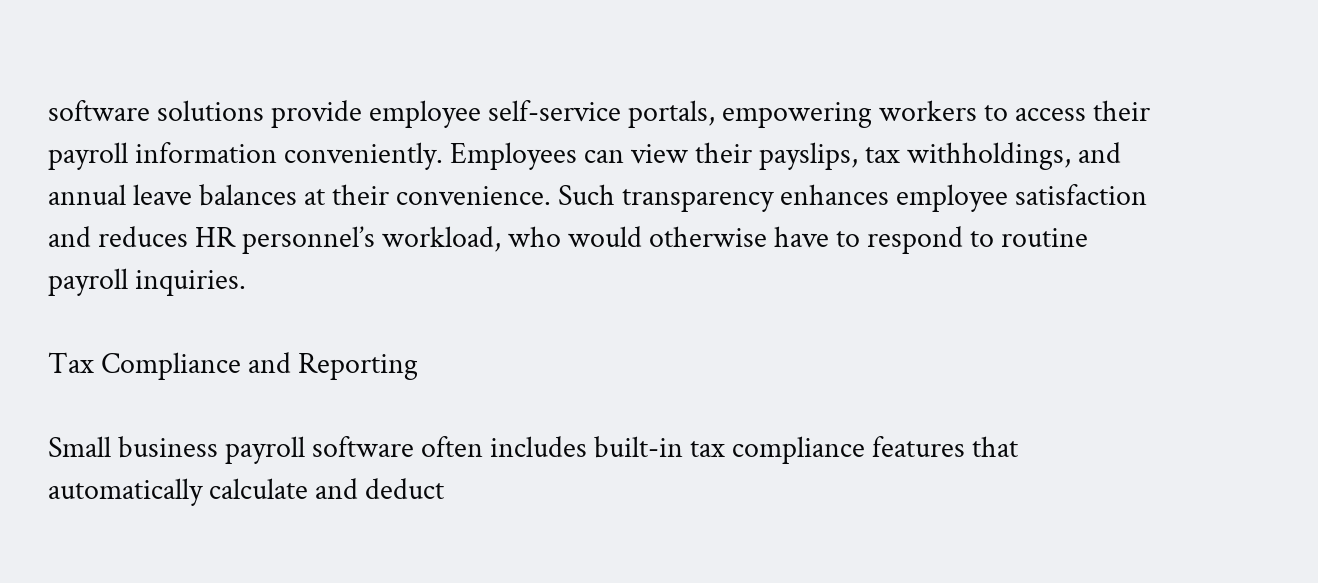software solutions provide employee self-service portals, empowering workers to access their payroll information conveniently. Employees can view their payslips, tax withholdings, and annual leave balances at their convenience. Such transparency enhances employee satisfaction and reduces HR personnel’s workload, who would otherwise have to respond to routine payroll inquiries.

Tax Compliance and Reporting

Small business payroll software often includes built-in tax compliance features that automatically calculate and deduct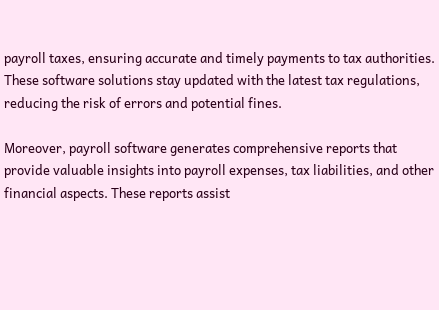payroll taxes, ensuring accurate and timely payments to tax authorities. These software solutions stay updated with the latest tax regulations, reducing the risk of errors and potential fines.

Moreover, payroll software generates comprehensive reports that provide valuable insights into payroll expenses, tax liabilities, and other financial aspects. These reports assist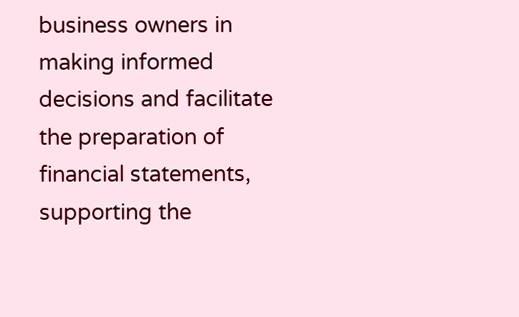business owners in making informed decisions and facilitate the preparation of financial statements, supporting the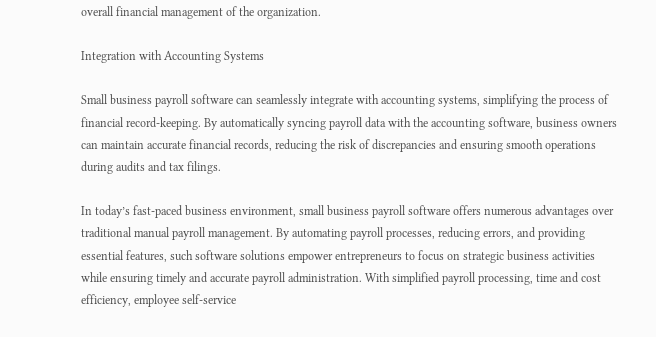overall financial management of the organization.

Integration with Accounting Systems

Small business payroll software can seamlessly integrate with accounting systems, simplifying the process of financial record-keeping. By automatically syncing payroll data with the accounting software, business owners can maintain accurate financial records, reducing the risk of discrepancies and ensuring smooth operations during audits and tax filings.

In today’s fast-paced business environment, small business payroll software offers numerous advantages over traditional manual payroll management. By automating payroll processes, reducing errors, and providing essential features, such software solutions empower entrepreneurs to focus on strategic business activities while ensuring timely and accurate payroll administration. With simplified payroll processing, time and cost efficiency, employee self-service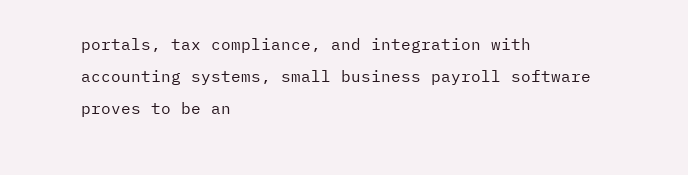portals, tax compliance, and integration with accounting systems, small business payroll software proves to be an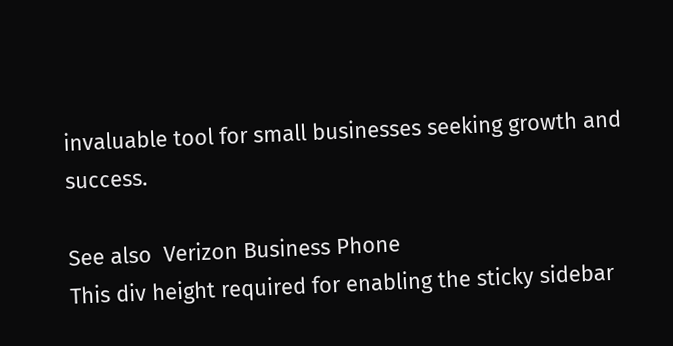invaluable tool for small businesses seeking growth and success.

See also  Verizon Business Phone
This div height required for enabling the sticky sidebar